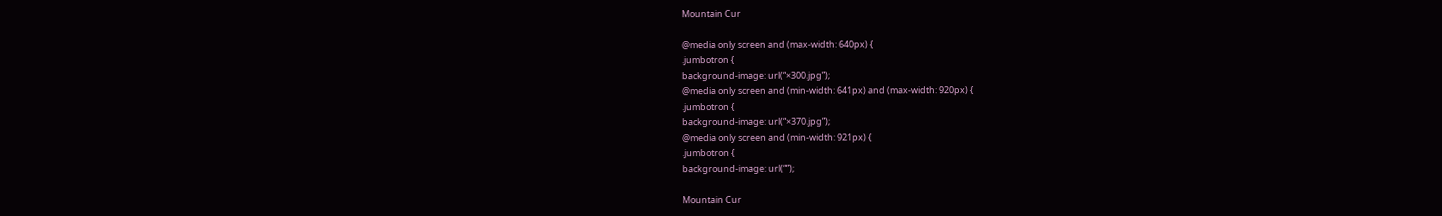Mountain Cur

@media only screen and (max-width: 640px) {
.jumbotron {
background-image: url(“×300.jpg”);
@media only screen and (min-width: 641px) and (max-width: 920px) {
.jumbotron {
background-image: url(“×370.jpg”);
@media only screen and (min-width: 921px) {
.jumbotron {
background-image: url(“”);

Mountain Cur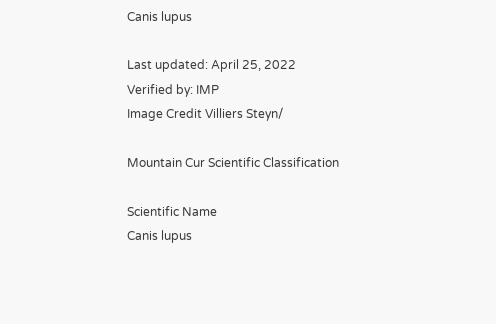Canis lupus

Last updated: April 25, 2022
Verified by: IMP
Image Credit Villiers Steyn/

Mountain Cur Scientific Classification

Scientific Name
Canis lupus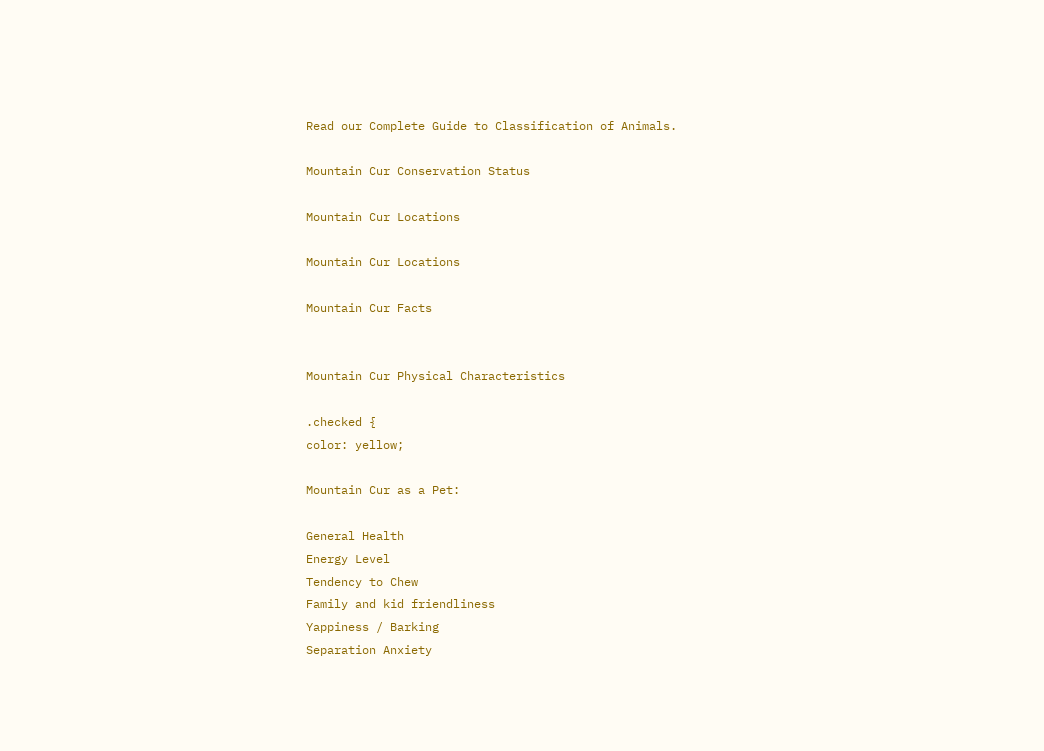Read our Complete Guide to Classification of Animals.

Mountain Cur Conservation Status

Mountain Cur Locations

Mountain Cur Locations

Mountain Cur Facts


Mountain Cur Physical Characteristics

.checked {
color: yellow;

Mountain Cur as a Pet:

General Health
Energy Level
Tendency to Chew
Family and kid friendliness
Yappiness / Barking
Separation Anxiety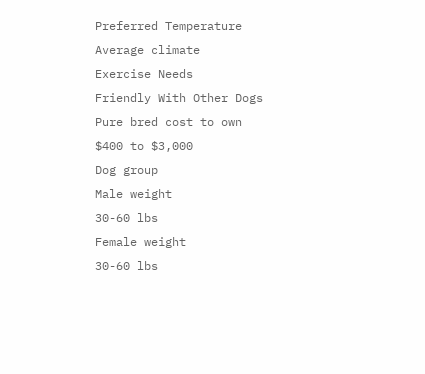Preferred Temperature
Average climate
Exercise Needs
Friendly With Other Dogs
Pure bred cost to own
$400 to $3,000
Dog group
Male weight
30-60 lbs
Female weight
30-60 lbs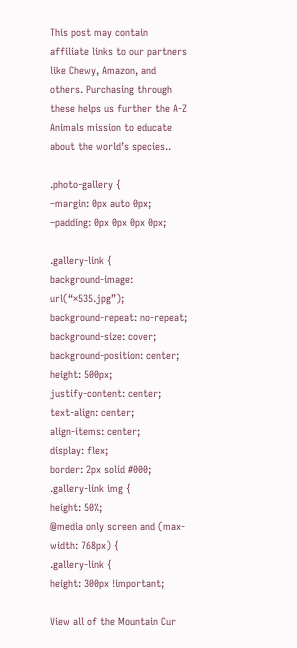This post may contain affiliate links to our partners like Chewy, Amazon, and others. Purchasing through these helps us further the A-Z Animals mission to educate about the world’s species..

.photo-gallery {
–margin: 0px auto 0px;
–padding: 0px 0px 0px 0px;

.gallery-link {
background-image: url(“×535.jpg”);
background-repeat: no-repeat;
background-size: cover;
background-position: center;
height: 500px;
justify-content: center;
text-align: center;
align-items: center;
display: flex;
border: 2px solid #000;
.gallery-link img {
height: 50%;
@media only screen and (max-width: 768px) {
.gallery-link {
height: 300px !important;

View all of the Mountain Cur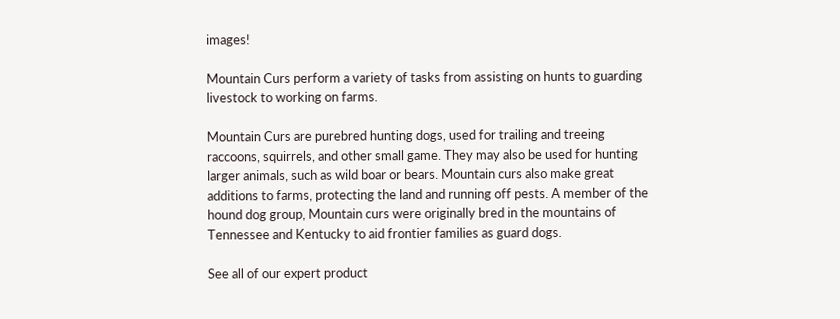images!

Mountain Curs perform a variety of tasks from assisting on hunts to guarding livestock to working on farms.

Mountain Curs are purebred hunting dogs, used for trailing and treeing raccoons, squirrels, and other small game. They may also be used for hunting larger animals, such as wild boar or bears. Mountain curs also make great additions to farms, protecting the land and running off pests. A member of the hound dog group, Mountain curs were originally bred in the mountains of Tennessee and Kentucky to aid frontier families as guard dogs.

See all of our expert product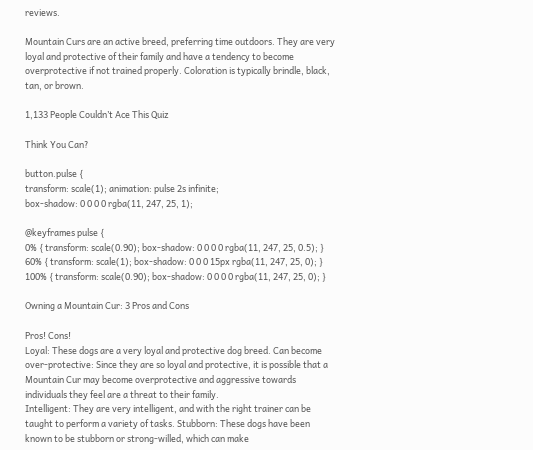reviews.

Mountain Curs are an active breed, preferring time outdoors. They are very loyal and protective of their family and have a tendency to become overprotective if not trained properly. Coloration is typically brindle, black, tan, or brown.

1,133 People Couldn’t Ace This Quiz

Think You Can?

button.pulse {
transform: scale(1); animation: pulse 2s infinite;
box-shadow: 0 0 0 0 rgba(11, 247, 25, 1);

@keyframes pulse {
0% { transform: scale(0.90); box-shadow: 0 0 0 0 rgba(11, 247, 25, 0.5); }
60% { transform: scale(1); box-shadow: 0 0 0 15px rgba(11, 247, 25, 0); }
100% { transform: scale(0.90); box-shadow: 0 0 0 0 rgba(11, 247, 25, 0); }

Owning a Mountain Cur: 3 Pros and Cons

Pros! Cons!
Loyal: These dogs are a very loyal and protective dog breed. Can become over-protective: Since they are so loyal and protective, it is possible that a Mountain Cur may become overprotective and aggressive towards individuals they feel are a threat to their family.
Intelligent: They are very intelligent, and with the right trainer can be taught to perform a variety of tasks. Stubborn: These dogs have been known to be stubborn or strong-willed, which can make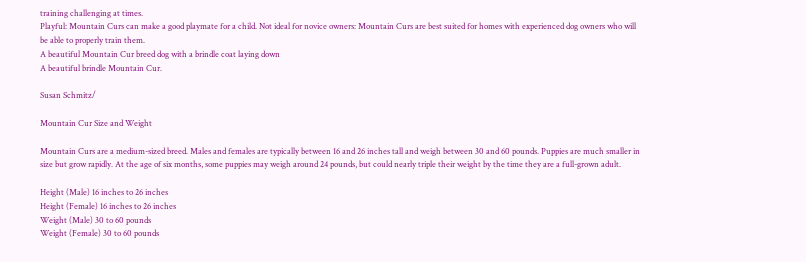training challenging at times.
Playful: Mountain Curs can make a good playmate for a child. Not ideal for novice owners: Mountain Curs are best suited for homes with experienced dog owners who will be able to properly train them.
A beautiful Mountain Cur breed dog with a brindle coat laying down
A beautiful brindle Mountain Cur.

Susan Schmitz/

Mountain Cur Size and Weight

Mountain Curs are a medium-sized breed. Males and females are typically between 16 and 26 inches tall and weigh between 30 and 60 pounds. Puppies are much smaller in size but grow rapidly. At the age of six months, some puppies may weigh around 24 pounds, but could nearly triple their weight by the time they are a full-grown adult.

Height (Male) 16 inches to 26 inches
Height (Female) 16 inches to 26 inches
Weight (Male) 30 to 60 pounds
Weight (Female) 30 to 60 pounds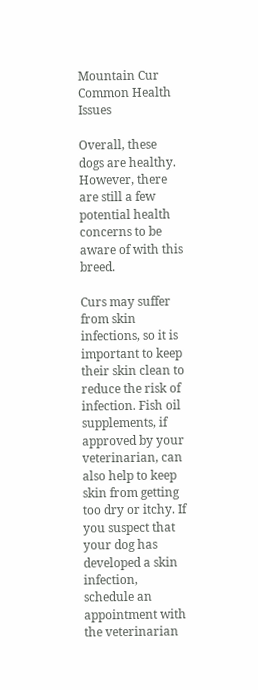Mountain Cur Common Health Issues

Overall, these dogs are healthy. However, there are still a few potential health concerns to be aware of with this breed.

Curs may suffer from skin infections, so it is important to keep their skin clean to reduce the risk of infection. Fish oil supplements, if approved by your veterinarian, can also help to keep skin from getting too dry or itchy. If you suspect that your dog has developed a skin infection, schedule an appointment with the veterinarian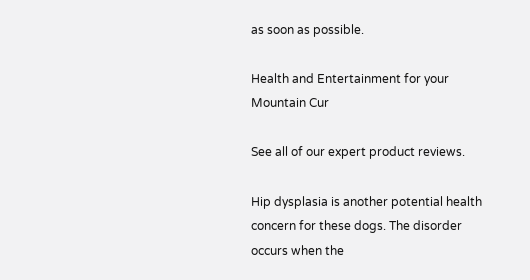as soon as possible.

Health and Entertainment for your Mountain Cur

See all of our expert product reviews.

Hip dysplasia is another potential health concern for these dogs. The disorder occurs when the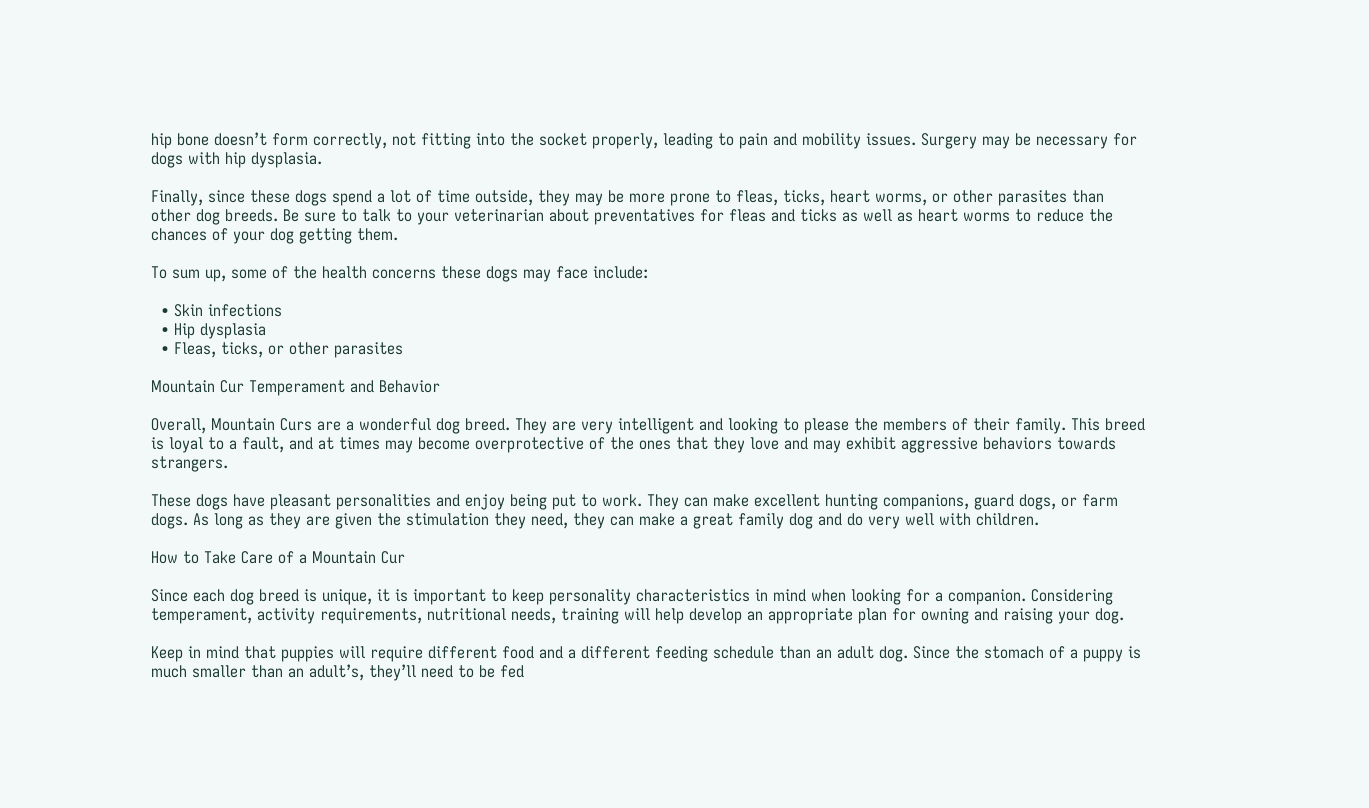hip bone doesn’t form correctly, not fitting into the socket properly, leading to pain and mobility issues. Surgery may be necessary for dogs with hip dysplasia.

Finally, since these dogs spend a lot of time outside, they may be more prone to fleas, ticks, heart worms, or other parasites than other dog breeds. Be sure to talk to your veterinarian about preventatives for fleas and ticks as well as heart worms to reduce the chances of your dog getting them.

To sum up, some of the health concerns these dogs may face include:

  • Skin infections
  • Hip dysplasia
  • Fleas, ticks, or other parasites

Mountain Cur Temperament and Behavior

Overall, Mountain Curs are a wonderful dog breed. They are very intelligent and looking to please the members of their family. This breed is loyal to a fault, and at times may become overprotective of the ones that they love and may exhibit aggressive behaviors towards strangers.

These dogs have pleasant personalities and enjoy being put to work. They can make excellent hunting companions, guard dogs, or farm dogs. As long as they are given the stimulation they need, they can make a great family dog and do very well with children.

How to Take Care of a Mountain Cur

Since each dog breed is unique, it is important to keep personality characteristics in mind when looking for a companion. Considering temperament, activity requirements, nutritional needs, training will help develop an appropriate plan for owning and raising your dog.

Keep in mind that puppies will require different food and a different feeding schedule than an adult dog. Since the stomach of a puppy is much smaller than an adult’s, they’ll need to be fed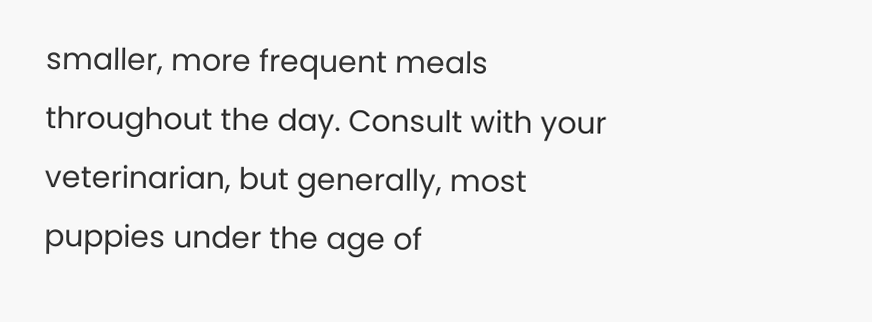smaller, more frequent meals throughout the day. Consult with your veterinarian, but generally, most puppies under the age of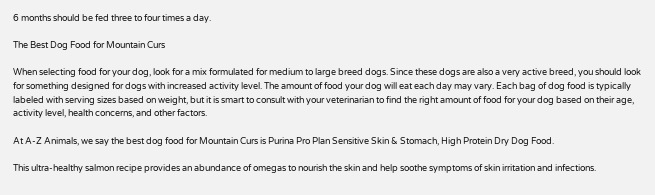6 months should be fed three to four times a day.

The Best Dog Food for Mountain Curs

When selecting food for your dog, look for a mix formulated for medium to large breed dogs. Since these dogs are also a very active breed, you should look for something designed for dogs with increased activity level. The amount of food your dog will eat each day may vary. Each bag of dog food is typically labeled with serving sizes based on weight, but it is smart to consult with your veterinarian to find the right amount of food for your dog based on their age, activity level, health concerns, and other factors.

At A-Z Animals, we say the best dog food for Mountain Curs is Purina Pro Plan Sensitive Skin & Stomach, High Protein Dry Dog Food.

This ultra-healthy salmon recipe provides an abundance of omegas to nourish the skin and help soothe symptoms of skin irritation and infections.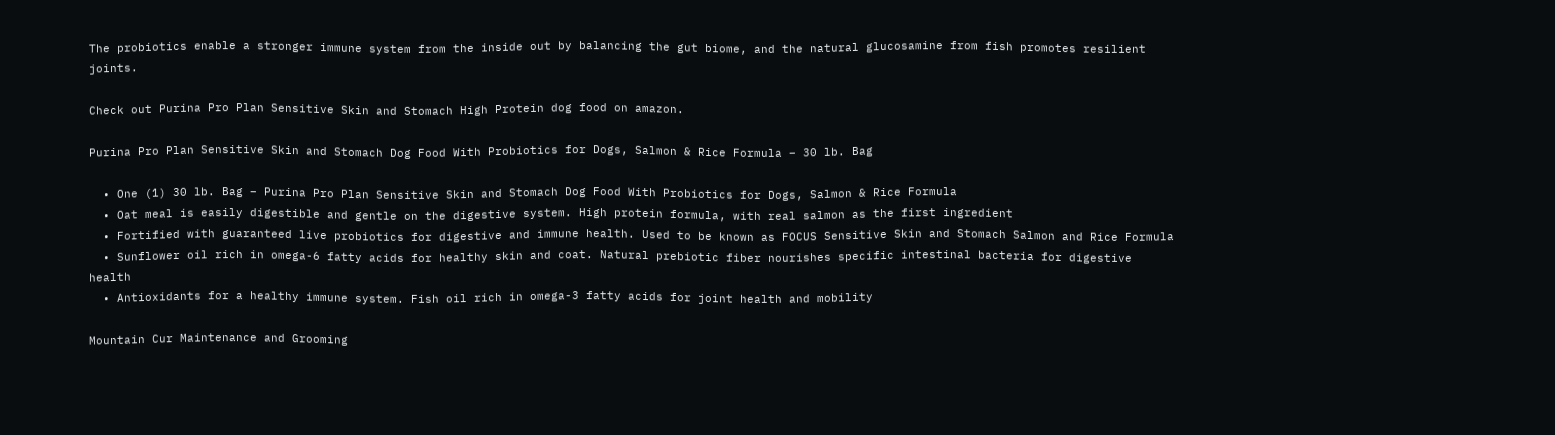The probiotics enable a stronger immune system from the inside out by balancing the gut biome, and the natural glucosamine from fish promotes resilient joints.

Check out Purina Pro Plan Sensitive Skin and Stomach High Protein dog food on amazon.

Purina Pro Plan Sensitive Skin and Stomach Dog Food With Probiotics for Dogs, Salmon & Rice Formula – 30 lb. Bag

  • One (1) 30 lb. Bag – Purina Pro Plan Sensitive Skin and Stomach Dog Food With Probiotics for Dogs, Salmon & Rice Formula
  • Oat meal is easily digestible and gentle on the digestive system. High protein formula, with real salmon as the first ingredient
  • Fortified with guaranteed live probiotics for digestive and immune health. Used to be known as FOCUS Sensitive Skin and Stomach Salmon and Rice Formula
  • Sunflower oil rich in omega-6 fatty acids for healthy skin and coat. Natural prebiotic fiber nourishes specific intestinal bacteria for digestive health
  • Antioxidants for a healthy immune system. Fish oil rich in omega-3 fatty acids for joint health and mobility

Mountain Cur Maintenance and Grooming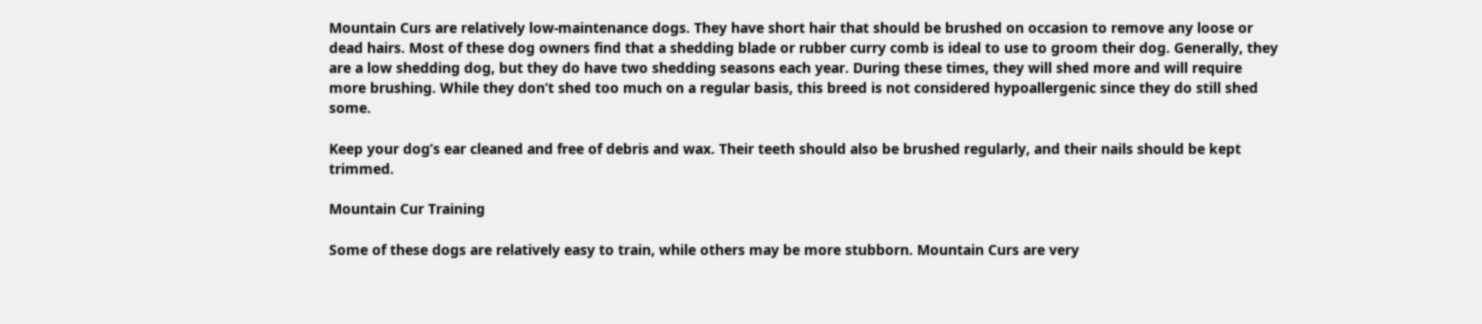Mountain Curs are relatively low-maintenance dogs. They have short hair that should be brushed on occasion to remove any loose or dead hairs. Most of these dog owners find that a shedding blade or rubber curry comb is ideal to use to groom their dog. Generally, they are a low shedding dog, but they do have two shedding seasons each year. During these times, they will shed more and will require more brushing. While they don’t shed too much on a regular basis, this breed is not considered hypoallergenic since they do still shed some.

Keep your dog’s ear cleaned and free of debris and wax. Their teeth should also be brushed regularly, and their nails should be kept trimmed.

Mountain Cur Training

Some of these dogs are relatively easy to train, while others may be more stubborn. Mountain Curs are very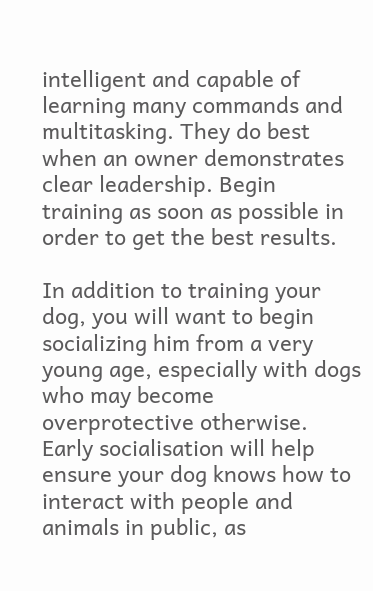intelligent and capable of learning many commands and multitasking. They do best when an owner demonstrates clear leadership. Begin training as soon as possible in order to get the best results.

In addition to training your dog, you will want to begin socializing him from a very young age, especially with dogs who may become overprotective otherwise. Early socialisation will help ensure your dog knows how to interact with people and animals in public, as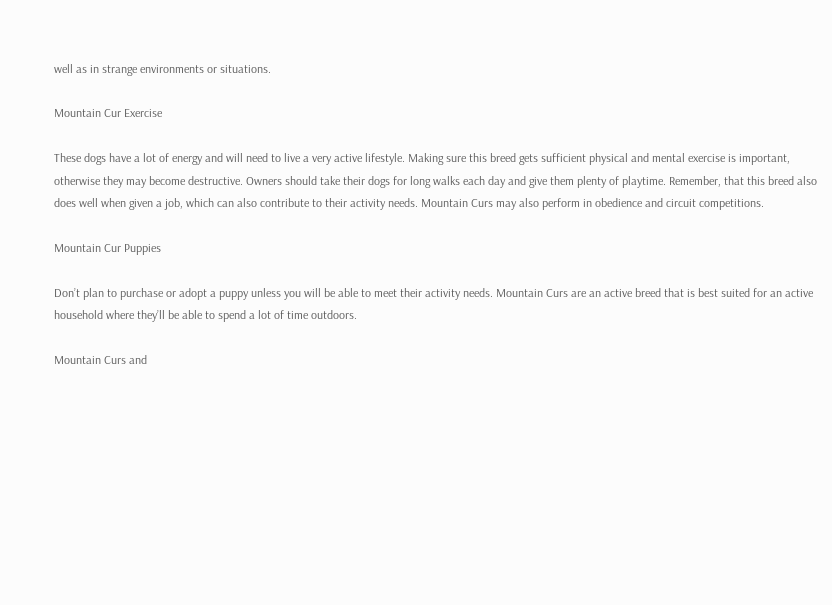well as in strange environments or situations.

Mountain Cur Exercise

These dogs have a lot of energy and will need to live a very active lifestyle. Making sure this breed gets sufficient physical and mental exercise is important, otherwise they may become destructive. Owners should take their dogs for long walks each day and give them plenty of playtime. Remember, that this breed also does well when given a job, which can also contribute to their activity needs. Mountain Curs may also perform in obedience and circuit competitions.

Mountain Cur Puppies

Don’t plan to purchase or adopt a puppy unless you will be able to meet their activity needs. Mountain Curs are an active breed that is best suited for an active household where they’ll be able to spend a lot of time outdoors.

Mountain Curs and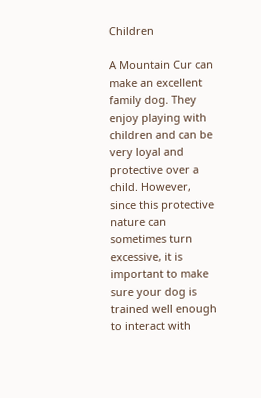Children

A Mountain Cur can make an excellent family dog. They enjoy playing with children and can be very loyal and protective over a child. However, since this protective nature can sometimes turn excessive, it is important to make sure your dog is trained well enough to interact with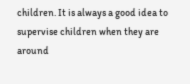children. It is always a good idea to supervise children when they are around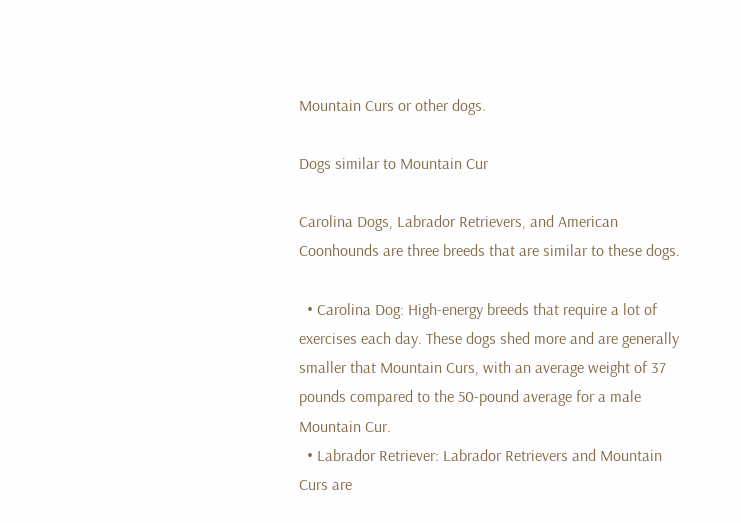Mountain Curs or other dogs.

Dogs similar to Mountain Cur

Carolina Dogs, Labrador Retrievers, and American Coonhounds are three breeds that are similar to these dogs.

  • Carolina Dog: High-energy breeds that require a lot of exercises each day. These dogs shed more and are generally smaller that Mountain Curs, with an average weight of 37 pounds compared to the 50-pound average for a male Mountain Cur.
  • Labrador Retriever: Labrador Retrievers and Mountain Curs are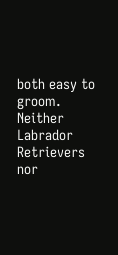both easy to groom. Neither Labrador Retrievers nor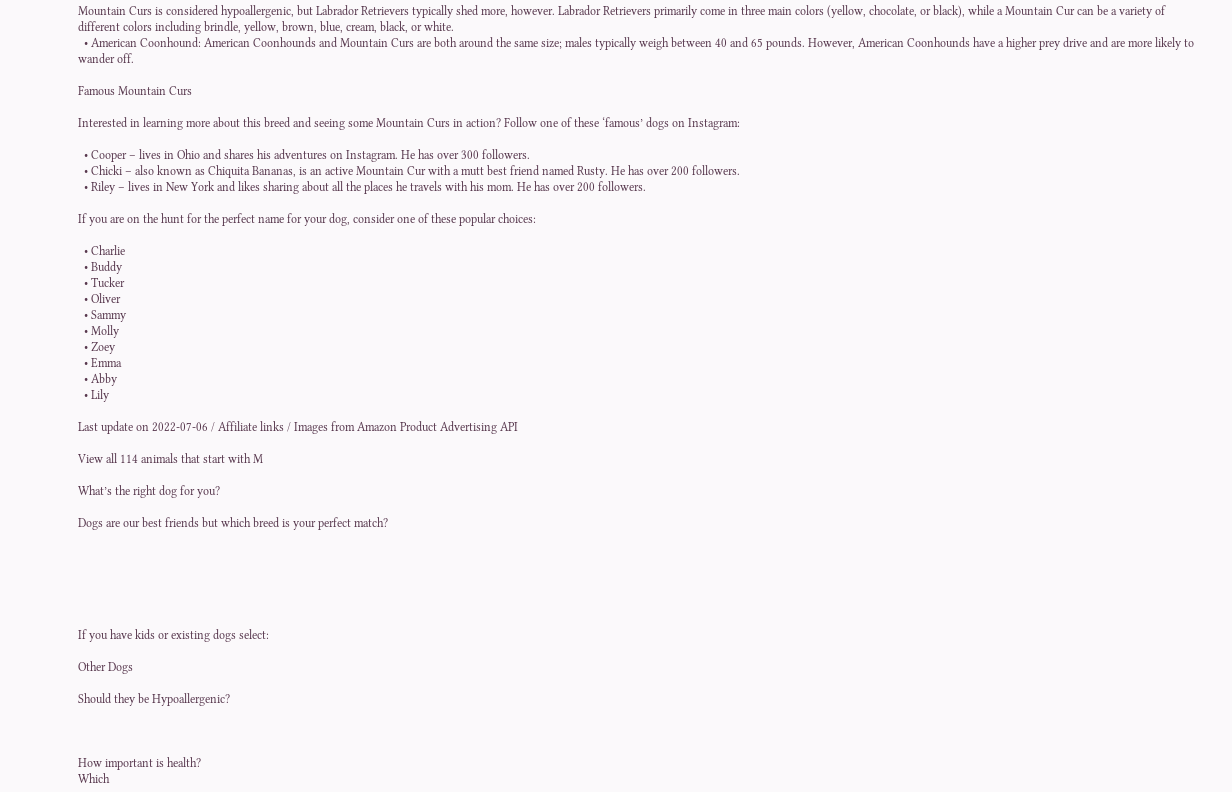Mountain Curs is considered hypoallergenic, but Labrador Retrievers typically shed more, however. Labrador Retrievers primarily come in three main colors (yellow, chocolate, or black), while a Mountain Cur can be a variety of different colors including brindle, yellow, brown, blue, cream, black, or white.
  • American Coonhound: American Coonhounds and Mountain Curs are both around the same size; males typically weigh between 40 and 65 pounds. However, American Coonhounds have a higher prey drive and are more likely to wander off.

Famous Mountain Curs

Interested in learning more about this breed and seeing some Mountain Curs in action? Follow one of these ‘famous’ dogs on Instagram:

  • Cooper – lives in Ohio and shares his adventures on Instagram. He has over 300 followers.
  • Chicki – also known as Chiquita Bananas, is an active Mountain Cur with a mutt best friend named Rusty. He has over 200 followers.
  • Riley – lives in New York and likes sharing about all the places he travels with his mom. He has over 200 followers.

If you are on the hunt for the perfect name for your dog, consider one of these popular choices:

  • Charlie
  • Buddy
  • Tucker
  • Oliver
  • Sammy
  • Molly
  • Zoey
  • Emma
  • Abby
  • Lily

Last update on 2022-07-06 / Affiliate links / Images from Amazon Product Advertising API

View all 114 animals that start with M

What’s the right dog for you?

Dogs are our best friends but which breed is your perfect match?






If you have kids or existing dogs select:

Other Dogs

Should they be Hypoallergenic?



How important is health?
Which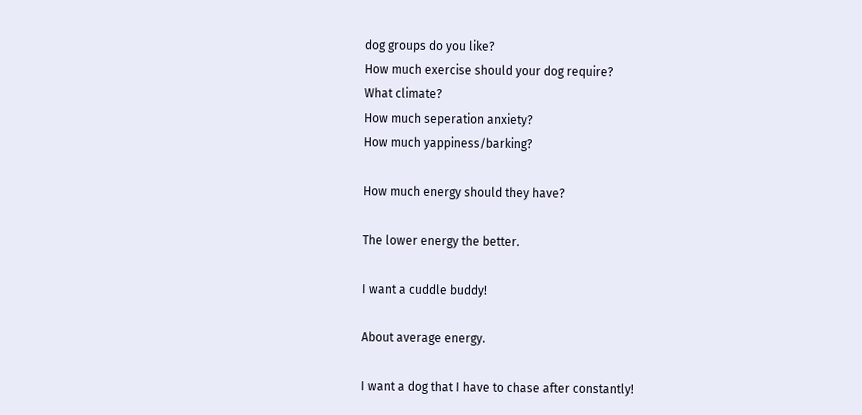dog groups do you like?
How much exercise should your dog require?
What climate?
How much seperation anxiety?
How much yappiness/barking?

How much energy should they have?

The lower energy the better.

I want a cuddle buddy!

About average energy.

I want a dog that I have to chase after constantly!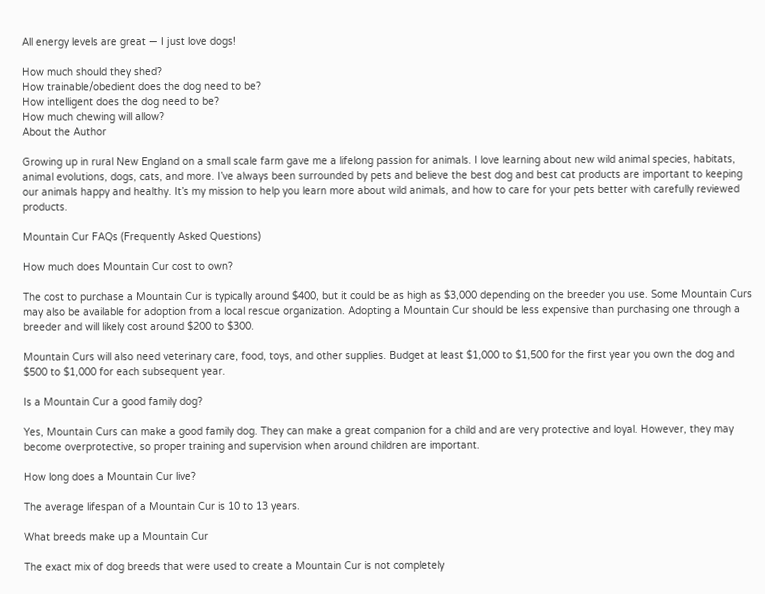All energy levels are great — I just love dogs!

How much should they shed?
How trainable/obedient does the dog need to be?
How intelligent does the dog need to be?
How much chewing will allow?
About the Author

Growing up in rural New England on a small scale farm gave me a lifelong passion for animals. I love learning about new wild animal species, habitats, animal evolutions, dogs, cats, and more. I’ve always been surrounded by pets and believe the best dog and best cat products are important to keeping our animals happy and healthy. It’s my mission to help you learn more about wild animals, and how to care for your pets better with carefully reviewed products.

Mountain Cur FAQs (Frequently Asked Questions)

How much does Mountain Cur cost to own?

The cost to purchase a Mountain Cur is typically around $400, but it could be as high as $3,000 depending on the breeder you use. Some Mountain Curs may also be available for adoption from a local rescue organization. Adopting a Mountain Cur should be less expensive than purchasing one through a breeder and will likely cost around $200 to $300.

Mountain Curs will also need veterinary care, food, toys, and other supplies. Budget at least $1,000 to $1,500 for the first year you own the dog and $500 to $1,000 for each subsequent year.

Is a Mountain Cur a good family dog?

Yes, Mountain Curs can make a good family dog. They can make a great companion for a child and are very protective and loyal. However, they may become overprotective, so proper training and supervision when around children are important.

How long does a Mountain Cur live?

The average lifespan of a Mountain Cur is 10 to 13 years.

What breeds make up a Mountain Cur

The exact mix of dog breeds that were used to create a Mountain Cur is not completely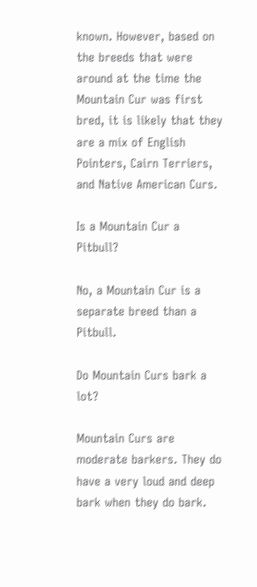known. However, based on the breeds that were around at the time the Mountain Cur was first bred, it is likely that they are a mix of English Pointers, Cairn Terriers, and Native American Curs.

Is a Mountain Cur a Pitbull?

No, a Mountain Cur is a separate breed than a Pitbull.

Do Mountain Curs bark a lot?

Mountain Curs are moderate barkers. They do have a very loud and deep bark when they do bark.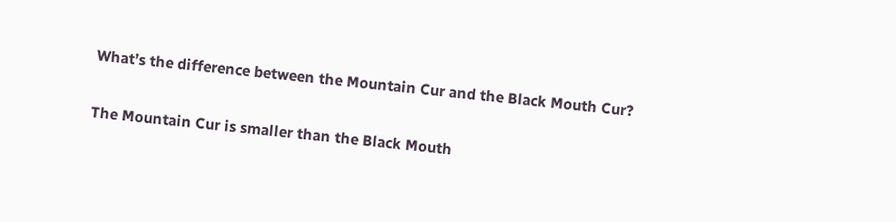What’s the difference between the Mountain Cur and the Black Mouth Cur?

The Mountain Cur is smaller than the Black Mouth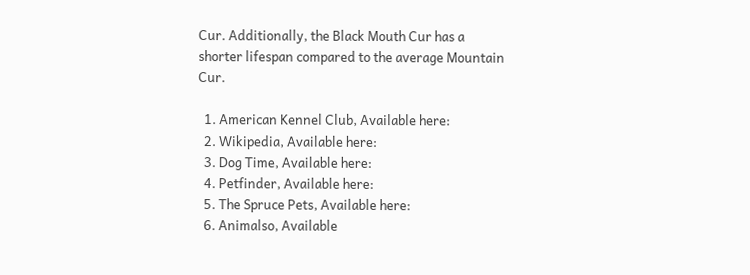Cur. Additionally, the Black Mouth Cur has a shorter lifespan compared to the average Mountain Cur.

  1. American Kennel Club, Available here:
  2. Wikipedia, Available here:
  3. Dog Time, Available here:
  4. Petfinder, Available here:
  5. The Spruce Pets, Available here:
  6. Animalso, Available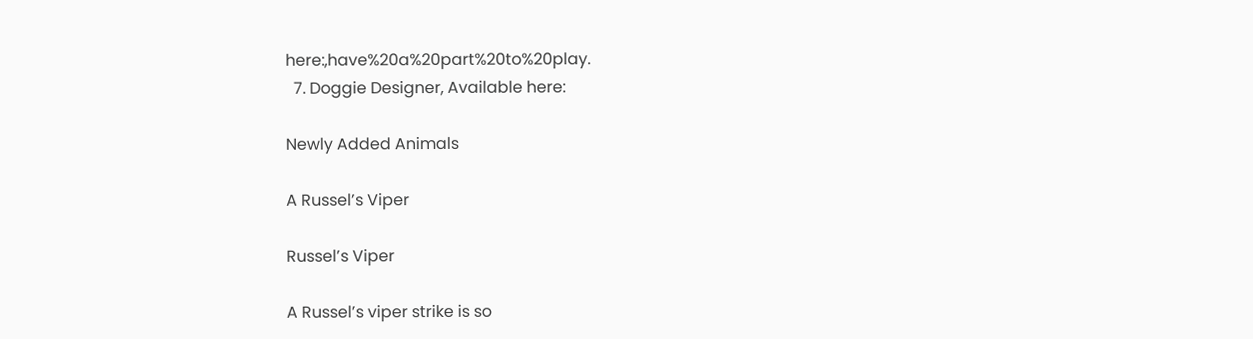here:,have%20a%20part%20to%20play.
  7. Doggie Designer, Available here:

Newly Added Animals

A Russel’s Viper

Russel’s Viper

A Russel’s viper strike is so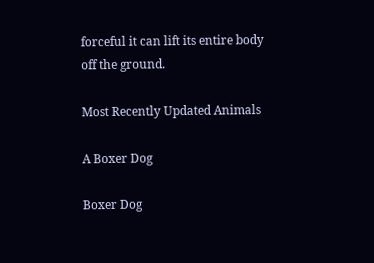forceful it can lift its entire body off the ground.

Most Recently Updated Animals

A Boxer Dog

Boxer Dog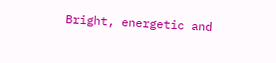Bright, energetic and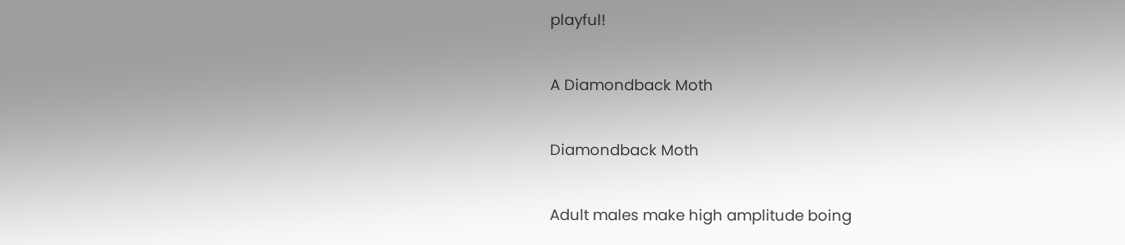playful!

A Diamondback Moth

Diamondback Moth

Adult males make high amplitude boing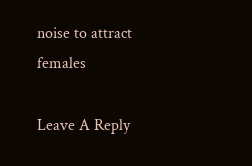noise to attract females

Leave A Reply